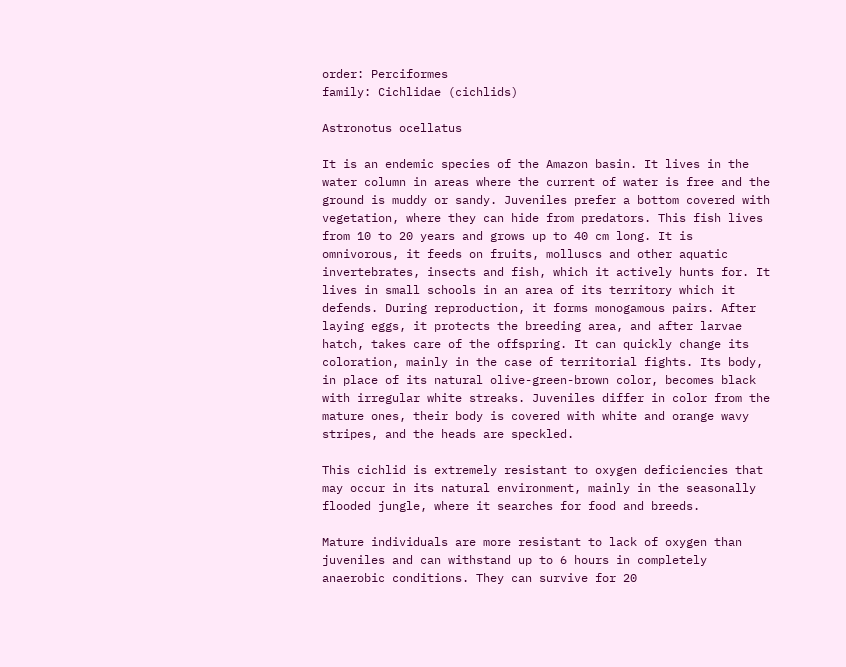order: Perciformes
family: Cichlidae (cichlids)

Astronotus ocellatus

It is an endemic species of the Amazon basin. It lives in the water column in areas where the current of water is free and the ground is muddy or sandy. Juveniles prefer a bottom covered with vegetation, where they can hide from predators. This fish lives from 10 to 20 years and grows up to 40 cm long. It is omnivorous, it feeds on fruits, molluscs and other aquatic invertebrates, insects and fish, which it actively hunts for. It lives in small schools in an area of its territory which it defends. During reproduction, it forms monogamous pairs. After laying eggs, it protects the breeding area, and after larvae hatch, takes care of the offspring. It can quickly change its coloration, mainly in the case of territorial fights. Its body, in place of its natural olive-green-brown color, becomes black with irregular white streaks. Juveniles differ in color from the mature ones, their body is covered with white and orange wavy stripes, and the heads are speckled.

This cichlid is extremely resistant to oxygen deficiencies that may occur in its natural environment, mainly in the seasonally flooded jungle, where it searches for food and breeds.

Mature individuals are more resistant to lack of oxygen than juveniles and can withstand up to 6 hours in completely anaerobic conditions. They can survive for 20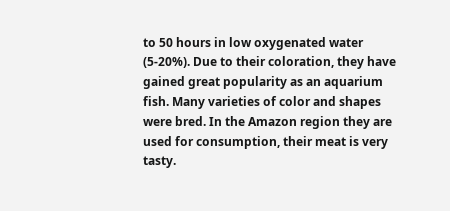to 50 hours in low oxygenated water (5-20%). Due to their coloration, they have gained great popularity as an aquarium fish. Many varieties of color and shapes were bred. In the Amazon region they are used for consumption, their meat is very tasty.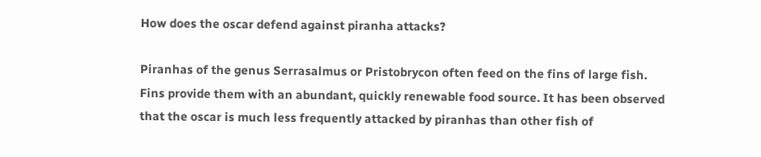How does the oscar defend against piranha attacks?

Piranhas of the genus Serrasalmus or Pristobrycon often feed on the fins of large fish. Fins provide them with an abundant, quickly renewable food source. It has been observed that the oscar is much less frequently attacked by piranhas than other fish of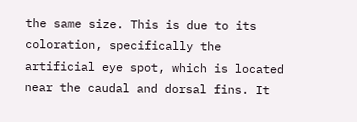the same size. This is due to its coloration, specifically the artificial eye spot, which is located near the caudal and dorsal fins. It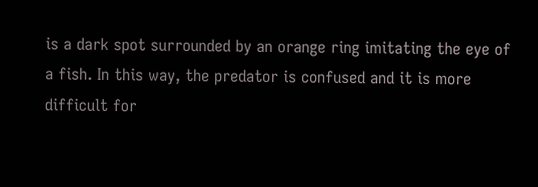is a dark spot surrounded by an orange ring imitating the eye of a fish. In this way, the predator is confused and it is more difficult for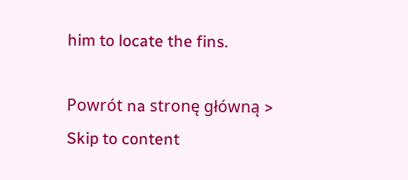him to locate the fins.

Powrót na stronę główną >
Skip to content